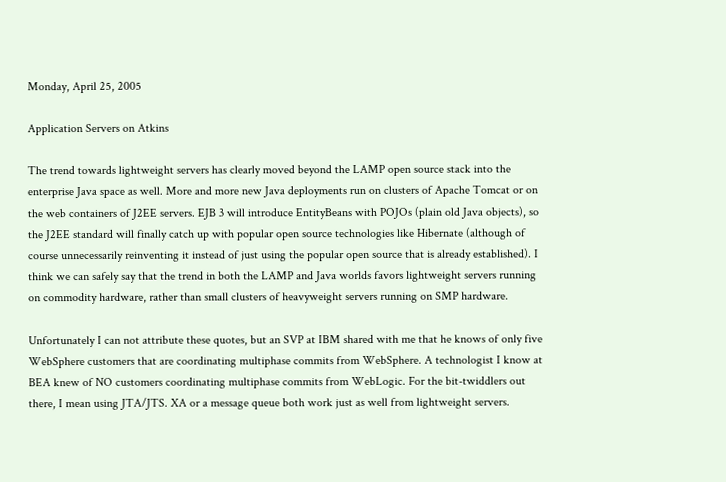Monday, April 25, 2005

Application Servers on Atkins

The trend towards lightweight servers has clearly moved beyond the LAMP open source stack into the enterprise Java space as well. More and more new Java deployments run on clusters of Apache Tomcat or on the web containers of J2EE servers. EJB 3 will introduce EntityBeans with POJOs (plain old Java objects), so the J2EE standard will finally catch up with popular open source technologies like Hibernate (although of course unnecessarily reinventing it instead of just using the popular open source that is already established). I think we can safely say that the trend in both the LAMP and Java worlds favors lightweight servers running on commodity hardware, rather than small clusters of heavyweight servers running on SMP hardware.

Unfortunately I can not attribute these quotes, but an SVP at IBM shared with me that he knows of only five WebSphere customers that are coordinating multiphase commits from WebSphere. A technologist I know at BEA knew of NO customers coordinating multiphase commits from WebLogic. For the bit-twiddlers out there, I mean using JTA/JTS. XA or a message queue both work just as well from lightweight servers.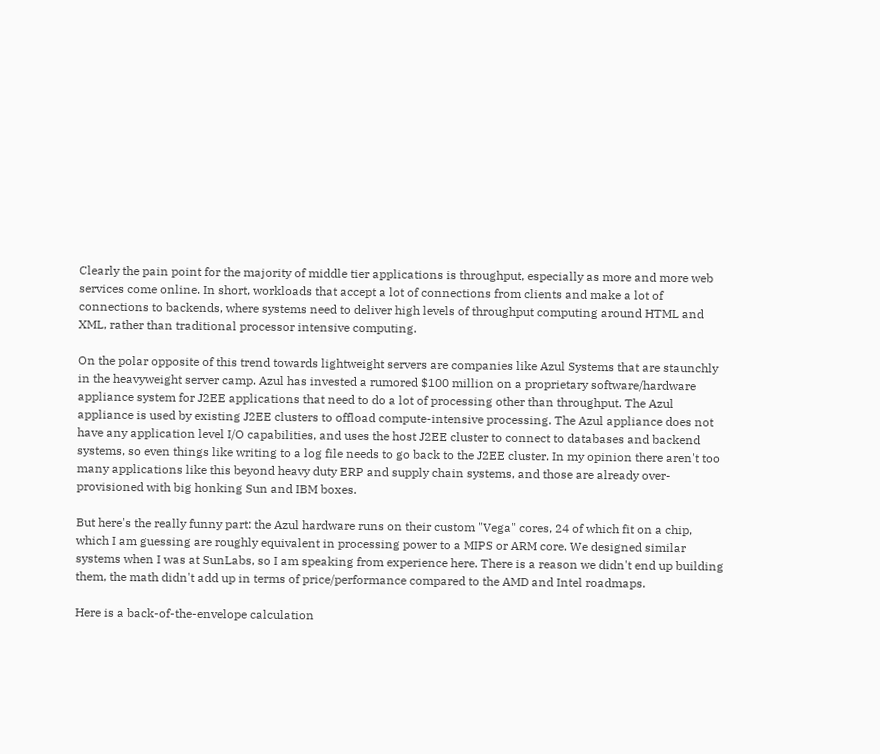Clearly the pain point for the majority of middle tier applications is throughput, especially as more and more web services come online. In short, workloads that accept a lot of connections from clients and make a lot of connections to backends, where systems need to deliver high levels of throughput computing around HTML and XML, rather than traditional processor intensive computing.

On the polar opposite of this trend towards lightweight servers are companies like Azul Systems that are staunchly in the heavyweight server camp. Azul has invested a rumored $100 million on a proprietary software/hardware appliance system for J2EE applications that need to do a lot of processing other than throughput. The Azul appliance is used by existing J2EE clusters to offload compute-intensive processing. The Azul appliance does not have any application level I/O capabilities, and uses the host J2EE cluster to connect to databases and backend systems, so even things like writing to a log file needs to go back to the J2EE cluster. In my opinion there aren't too many applications like this beyond heavy duty ERP and supply chain systems, and those are already over-provisioned with big honking Sun and IBM boxes.

But here's the really funny part: the Azul hardware runs on their custom "Vega" cores, 24 of which fit on a chip, which I am guessing are roughly equivalent in processing power to a MIPS or ARM core. We designed similar systems when I was at SunLabs, so I am speaking from experience here. There is a reason we didn't end up building them, the math didn't add up in terms of price/performance compared to the AMD and Intel roadmaps.

Here is a back-of-the-envelope calculation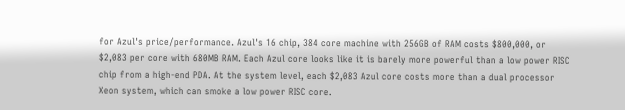for Azul's price/performance. Azul's 16 chip, 384 core machine with 256GB of RAM costs $800,000, or $2,083 per core with 680MB RAM. Each Azul core looks like it is barely more powerful than a low power RISC chip from a high-end PDA. At the system level, each $2,083 Azul core costs more than a dual processor Xeon system, which can smoke a low power RISC core.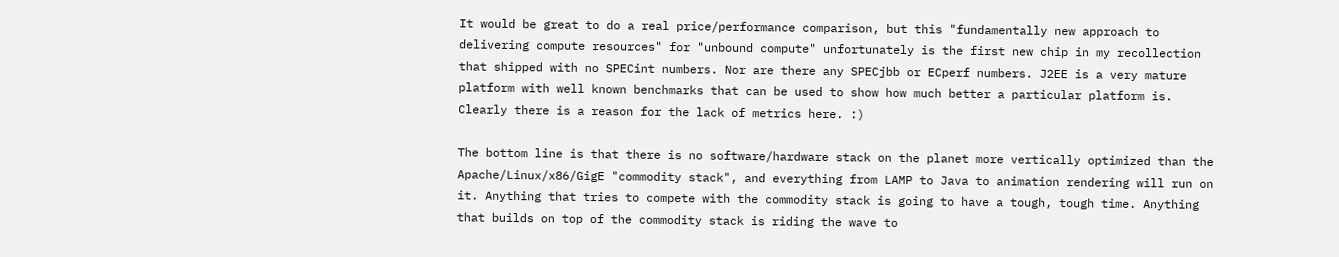It would be great to do a real price/performance comparison, but this "fundamentally new approach to delivering compute resources" for "unbound compute" unfortunately is the first new chip in my recollection that shipped with no SPECint numbers. Nor are there any SPECjbb or ECperf numbers. J2EE is a very mature platform with well known benchmarks that can be used to show how much better a particular platform is. Clearly there is a reason for the lack of metrics here. :)

The bottom line is that there is no software/hardware stack on the planet more vertically optimized than the Apache/Linux/x86/GigE "commodity stack", and everything from LAMP to Java to animation rendering will run on it. Anything that tries to compete with the commodity stack is going to have a tough, tough time. Anything that builds on top of the commodity stack is riding the wave to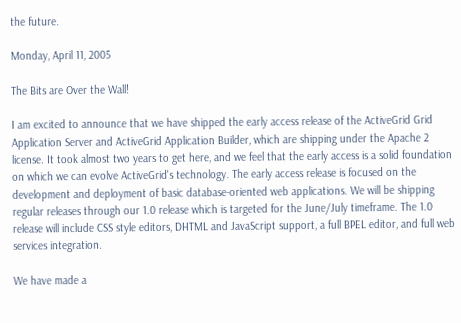the future.

Monday, April 11, 2005

The Bits are Over the Wall!

I am excited to announce that we have shipped the early access release of the ActiveGrid Grid Application Server and ActiveGrid Application Builder, which are shipping under the Apache 2 license. It took almost two years to get here, and we feel that the early access is a solid foundation on which we can evolve ActiveGrid's technology. The early access release is focused on the development and deployment of basic database-oriented web applications. We will be shipping regular releases through our 1.0 release which is targeted for the June/July timeframe. The 1.0 release will include CSS style editors, DHTML and JavaScript support, a full BPEL editor, and full web services integration.

We have made a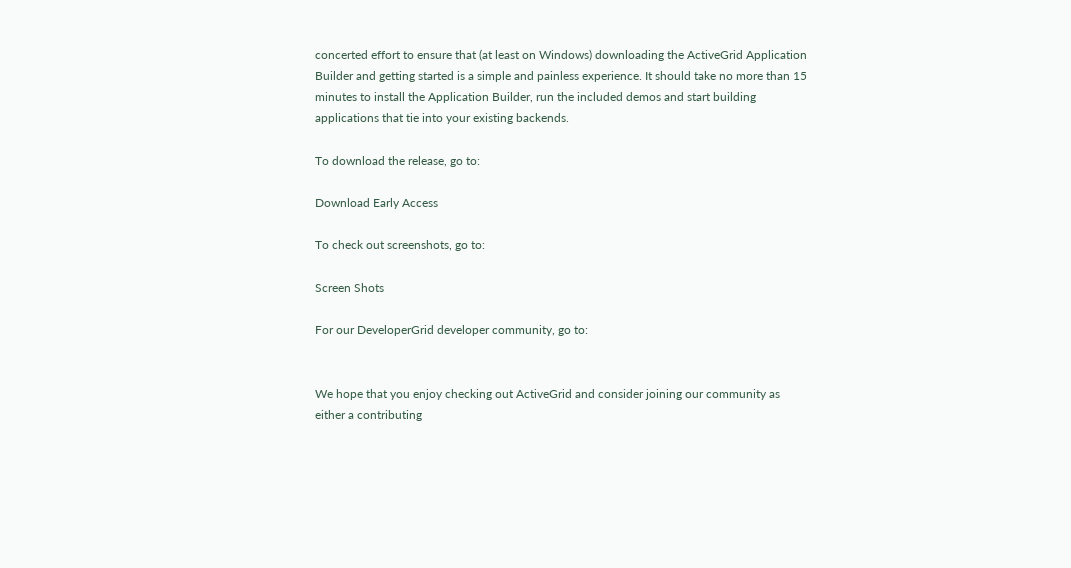concerted effort to ensure that (at least on Windows) downloading the ActiveGrid Application Builder and getting started is a simple and painless experience. It should take no more than 15 minutes to install the Application Builder, run the included demos and start building applications that tie into your existing backends.

To download the release, go to:

Download Early Access

To check out screenshots, go to:

Screen Shots

For our DeveloperGrid developer community, go to:


We hope that you enjoy checking out ActiveGrid and consider joining our community as either a contributing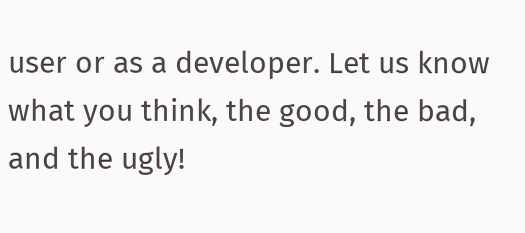user or as a developer. Let us know what you think, the good, the bad, and the ugly!